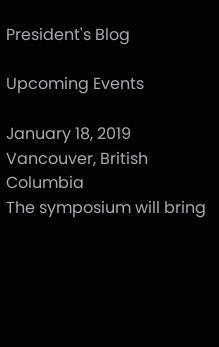President's Blog

Upcoming Events

January 18, 2019
Vancouver, British Columbia
The symposium will bring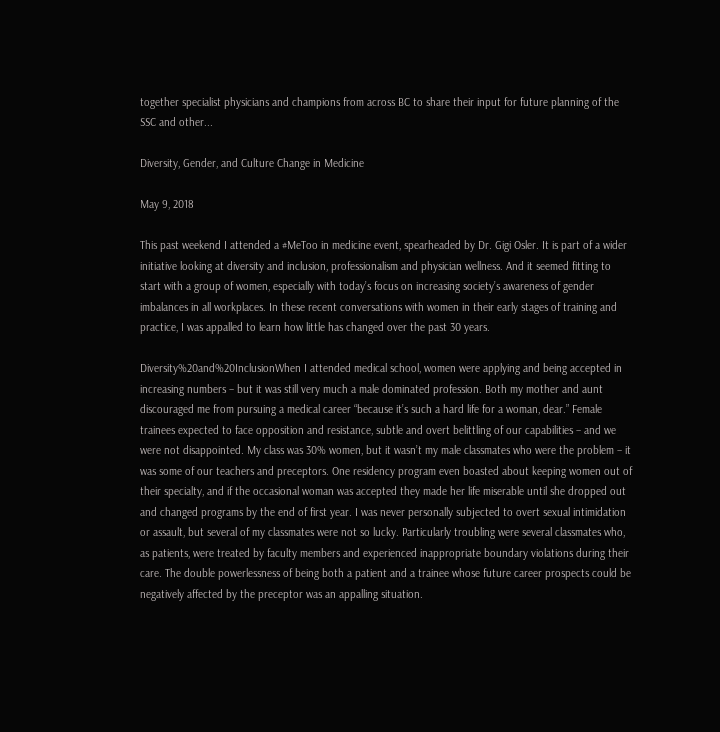together specialist physicians and champions from across BC to share their input for future planning of the SSC and other...

Diversity, Gender, and Culture Change in Medicine

May 9, 2018

This past weekend I attended a #MeToo in medicine event, spearheaded by Dr. Gigi Osler. It is part of a wider initiative looking at diversity and inclusion, professionalism and physician wellness. And it seemed fitting to start with a group of women, especially with today’s focus on increasing society’s awareness of gender imbalances in all workplaces. In these recent conversations with women in their early stages of training and practice, I was appalled to learn how little has changed over the past 30 years.

Diversity%20and%20InclusionWhen I attended medical school, women were applying and being accepted in increasing numbers – but it was still very much a male dominated profession. Both my mother and aunt discouraged me from pursuing a medical career “because it’s such a hard life for a woman, dear.” Female trainees expected to face opposition and resistance, subtle and overt belittling of our capabilities – and we were not disappointed. My class was 30% women, but it wasn’t my male classmates who were the problem – it was some of our teachers and preceptors. One residency program even boasted about keeping women out of their specialty, and if the occasional woman was accepted they made her life miserable until she dropped out and changed programs by the end of first year. I was never personally subjected to overt sexual intimidation or assault, but several of my classmates were not so lucky. Particularly troubling were several classmates who, as patients, were treated by faculty members and experienced inappropriate boundary violations during their care. The double powerlessness of being both a patient and a trainee whose future career prospects could be negatively affected by the preceptor was an appalling situation.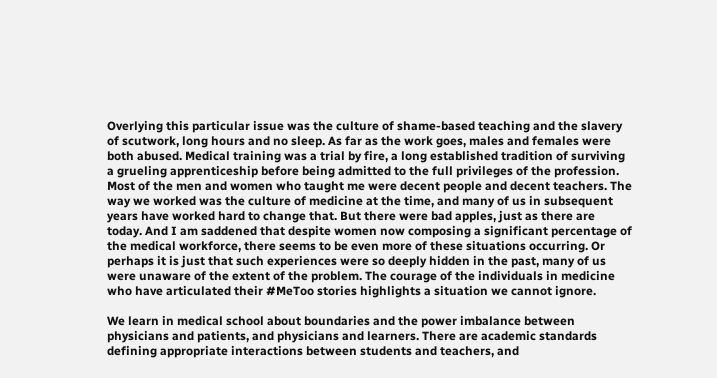Overlying this particular issue was the culture of shame-based teaching and the slavery of scutwork, long hours and no sleep. As far as the work goes, males and females were both abused. Medical training was a trial by fire, a long established tradition of surviving a grueling apprenticeship before being admitted to the full privileges of the profession. Most of the men and women who taught me were decent people and decent teachers. The way we worked was the culture of medicine at the time, and many of us in subsequent years have worked hard to change that. But there were bad apples, just as there are today. And I am saddened that despite women now composing a significant percentage of the medical workforce, there seems to be even more of these situations occurring. Or perhaps it is just that such experiences were so deeply hidden in the past, many of us were unaware of the extent of the problem. The courage of the individuals in medicine who have articulated their #MeToo stories highlights a situation we cannot ignore.

We learn in medical school about boundaries and the power imbalance between physicians and patients, and physicians and learners. There are academic standards defining appropriate interactions between students and teachers, and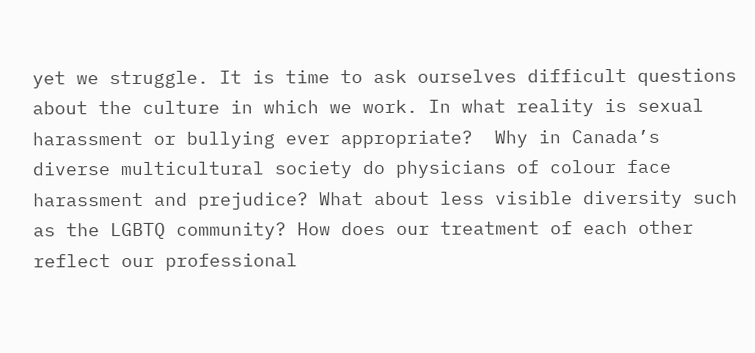yet we struggle. It is time to ask ourselves difficult questions about the culture in which we work. In what reality is sexual harassment or bullying ever appropriate?  Why in Canada’s diverse multicultural society do physicians of colour face harassment and prejudice? What about less visible diversity such as the LGBTQ community? How does our treatment of each other reflect our professional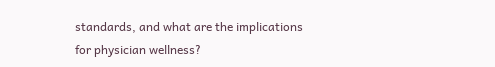standards, and what are the implications for physician wellness?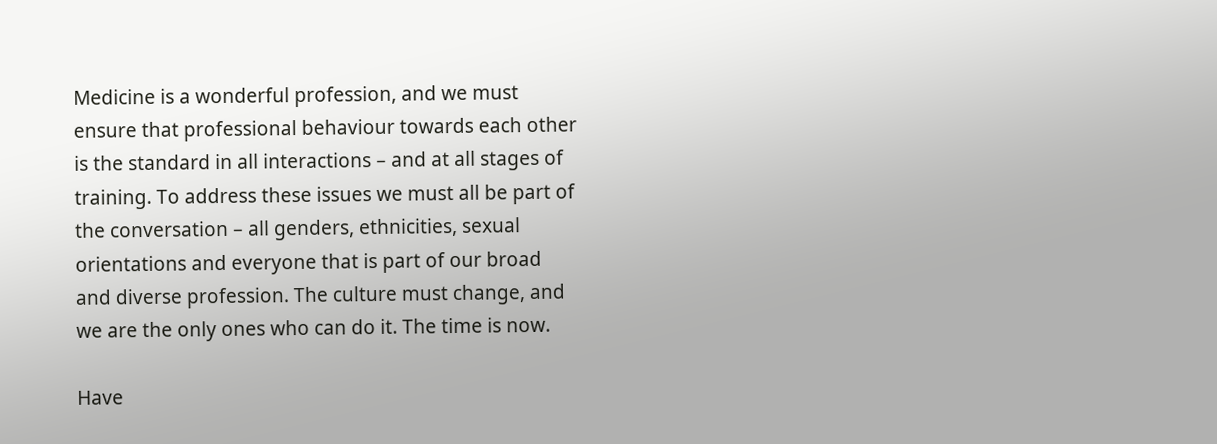Medicine is a wonderful profession, and we must ensure that professional behaviour towards each other is the standard in all interactions – and at all stages of training. To address these issues we must all be part of the conversation – all genders, ethnicities, sexual orientations and everyone that is part of our broad and diverse profession. The culture must change, and we are the only ones who can do it. The time is now.

Have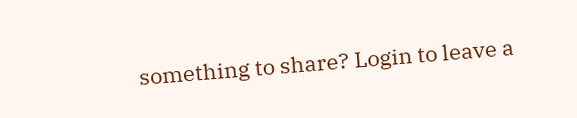something to share? Login to leave a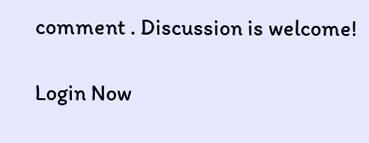comment . Discussion is welcome!

Login Now